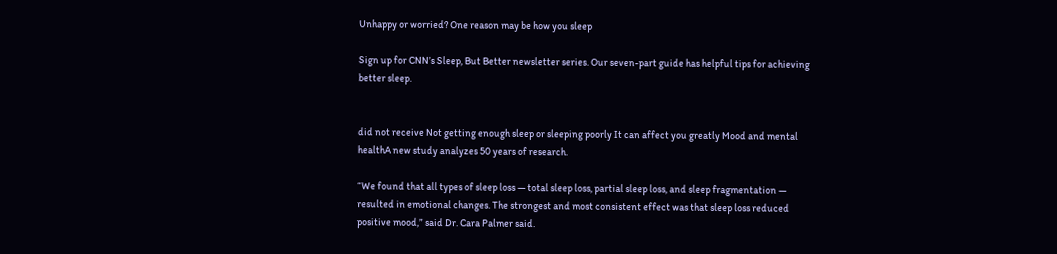Unhappy or worried? One reason may be how you sleep

Sign up for CNN’s Sleep, But Better newsletter series. Our seven-part guide has helpful tips for achieving better sleep.


did not receive Not getting enough sleep or sleeping poorly It can affect you greatly Mood and mental healthA new study analyzes 50 years of research.

“We found that all types of sleep loss — total sleep loss, partial sleep loss, and sleep fragmentation — resulted in emotional changes. The strongest and most consistent effect was that sleep loss reduced positive mood,” said Dr. Cara Palmer said.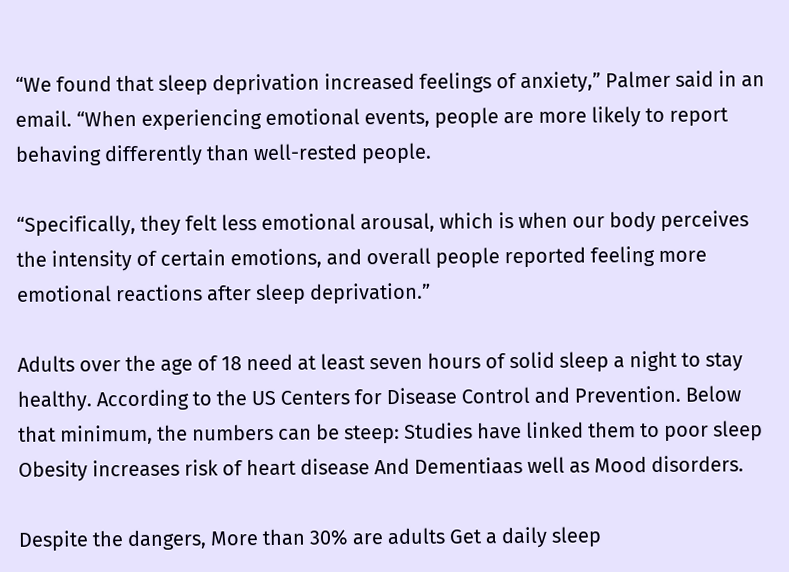“We found that sleep deprivation increased feelings of anxiety,” Palmer said in an email. “When experiencing emotional events, people are more likely to report behaving differently than well-rested people.

“Specifically, they felt less emotional arousal, which is when our body perceives the intensity of certain emotions, and overall people reported feeling more emotional reactions after sleep deprivation.”

Adults over the age of 18 need at least seven hours of solid sleep a night to stay healthy. According to the US Centers for Disease Control and Prevention. Below that minimum, the numbers can be steep: Studies have linked them to poor sleep Obesity increases risk of heart disease And Dementiaas well as Mood disorders.

Despite the dangers, More than 30% are adults Get a daily sleep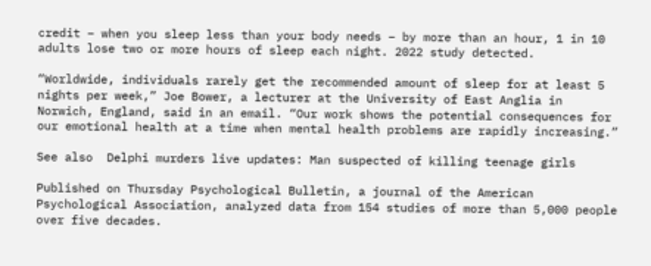credit – when you sleep less than your body needs – by more than an hour, 1 in 10 adults lose two or more hours of sleep each night. 2022 study detected.

“Worldwide, individuals rarely get the recommended amount of sleep for at least 5 nights per week,” Joe Bower, a lecturer at the University of East Anglia in Norwich, England, said in an email. “Our work shows the potential consequences for our emotional health at a time when mental health problems are rapidly increasing.”

See also  Delphi murders live updates: Man suspected of killing teenage girls

Published on Thursday Psychological Bulletin, a journal of the American Psychological Association, analyzed data from 154 studies of more than 5,000 people over five decades.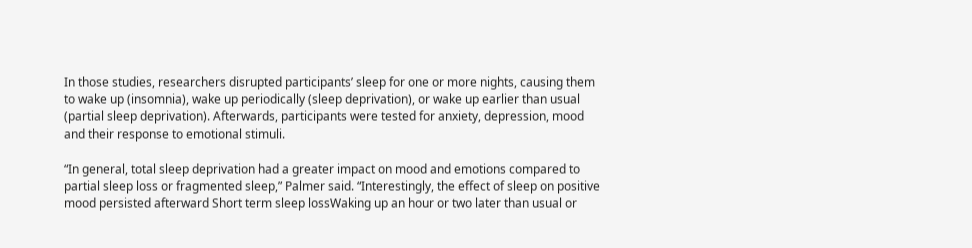In those studies, researchers disrupted participants’ sleep for one or more nights, causing them to wake up (insomnia), wake up periodically (sleep deprivation), or wake up earlier than usual (partial sleep deprivation). Afterwards, participants were tested for anxiety, depression, mood and their response to emotional stimuli.

“In general, total sleep deprivation had a greater impact on mood and emotions compared to partial sleep loss or fragmented sleep,” Palmer said. “Interestingly, the effect of sleep on positive mood persisted afterward Short term sleep lossWaking up an hour or two later than usual or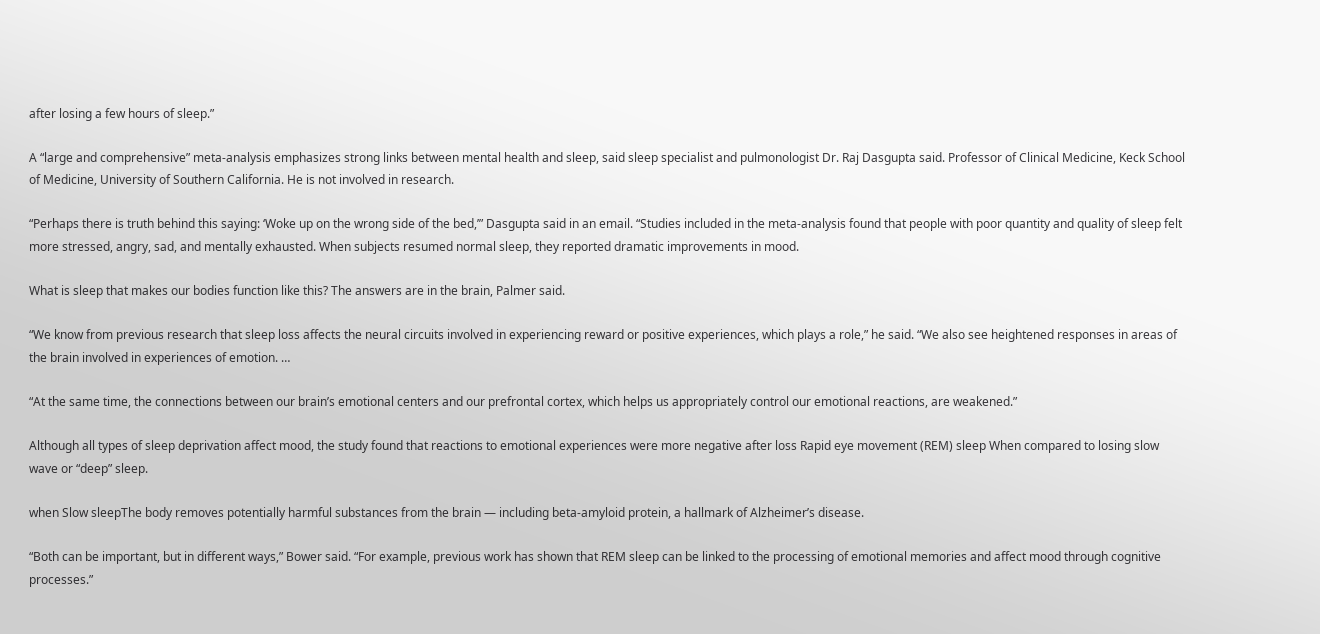after losing a few hours of sleep.”

A “large and comprehensive” meta-analysis emphasizes strong links between mental health and sleep, said sleep specialist and pulmonologist Dr. Raj Dasgupta said. Professor of Clinical Medicine, Keck School of Medicine, University of Southern California. He is not involved in research.

“Perhaps there is truth behind this saying: ‘Woke up on the wrong side of the bed,’” Dasgupta said in an email. “Studies included in the meta-analysis found that people with poor quantity and quality of sleep felt more stressed, angry, sad, and mentally exhausted. When subjects resumed normal sleep, they reported dramatic improvements in mood.

What is sleep that makes our bodies function like this? The answers are in the brain, Palmer said.

“We know from previous research that sleep loss affects the neural circuits involved in experiencing reward or positive experiences, which plays a role,” he said. “We also see heightened responses in areas of the brain involved in experiences of emotion. …

“At the same time, the connections between our brain’s emotional centers and our prefrontal cortex, which helps us appropriately control our emotional reactions, are weakened.”

Although all types of sleep deprivation affect mood, the study found that reactions to emotional experiences were more negative after loss Rapid eye movement (REM) sleep When compared to losing slow wave or “deep” sleep.

when Slow sleepThe body removes potentially harmful substances from the brain — including beta-amyloid protein, a hallmark of Alzheimer’s disease.

“Both can be important, but in different ways,” Bower said. “For example, previous work has shown that REM sleep can be linked to the processing of emotional memories and affect mood through cognitive processes.”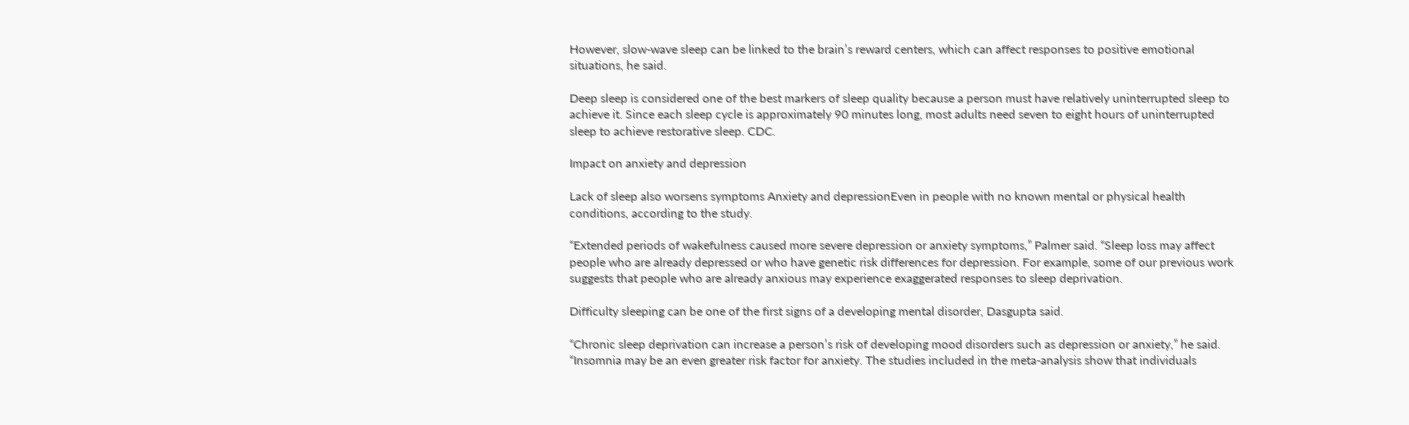However, slow-wave sleep can be linked to the brain’s reward centers, which can affect responses to positive emotional situations, he said.

Deep sleep is considered one of the best markers of sleep quality because a person must have relatively uninterrupted sleep to achieve it. Since each sleep cycle is approximately 90 minutes long, most adults need seven to eight hours of uninterrupted sleep to achieve restorative sleep. CDC.

Impact on anxiety and depression

Lack of sleep also worsens symptoms Anxiety and depressionEven in people with no known mental or physical health conditions, according to the study.

“Extended periods of wakefulness caused more severe depression or anxiety symptoms,” Palmer said. “Sleep loss may affect people who are already depressed or who have genetic risk differences for depression. For example, some of our previous work suggests that people who are already anxious may experience exaggerated responses to sleep deprivation.

Difficulty sleeping can be one of the first signs of a developing mental disorder, Dasgupta said.

“Chronic sleep deprivation can increase a person’s risk of developing mood disorders such as depression or anxiety,” he said. “Insomnia may be an even greater risk factor for anxiety. The studies included in the meta-analysis show that individuals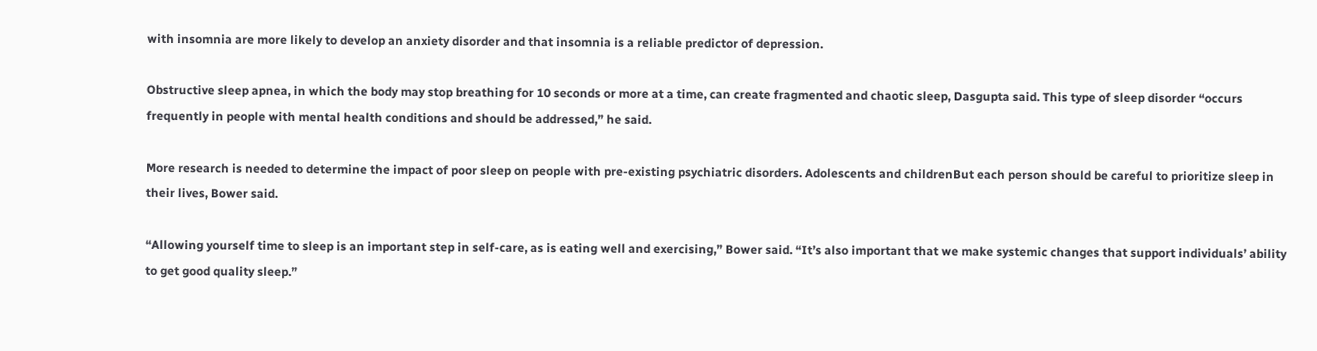with insomnia are more likely to develop an anxiety disorder and that insomnia is a reliable predictor of depression.

Obstructive sleep apnea, in which the body may stop breathing for 10 seconds or more at a time, can create fragmented and chaotic sleep, Dasgupta said. This type of sleep disorder “occurs frequently in people with mental health conditions and should be addressed,” he said.

More research is needed to determine the impact of poor sleep on people with pre-existing psychiatric disorders. Adolescents and childrenBut each person should be careful to prioritize sleep in their lives, Bower said.

“Allowing yourself time to sleep is an important step in self-care, as is eating well and exercising,” Bower said. “It’s also important that we make systemic changes that support individuals’ ability to get good quality sleep.”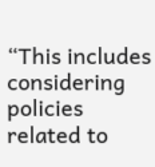“This includes considering policies related to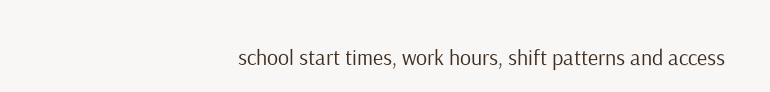school start times, work hours, shift patterns and access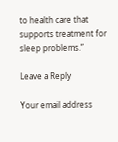to health care that supports treatment for sleep problems.”

Leave a Reply

Your email address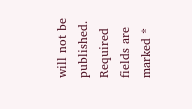will not be published. Required fields are marked *